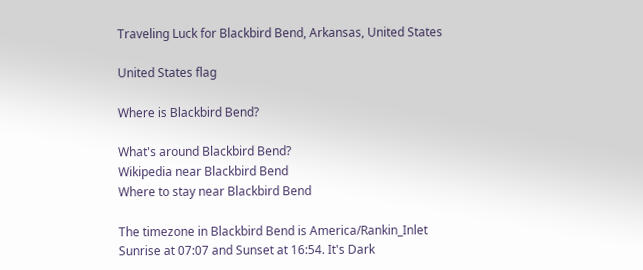Traveling Luck for Blackbird Bend, Arkansas, United States

United States flag

Where is Blackbird Bend?

What's around Blackbird Bend?
Wikipedia near Blackbird Bend
Where to stay near Blackbird Bend

The timezone in Blackbird Bend is America/Rankin_Inlet
Sunrise at 07:07 and Sunset at 16:54. It's Dark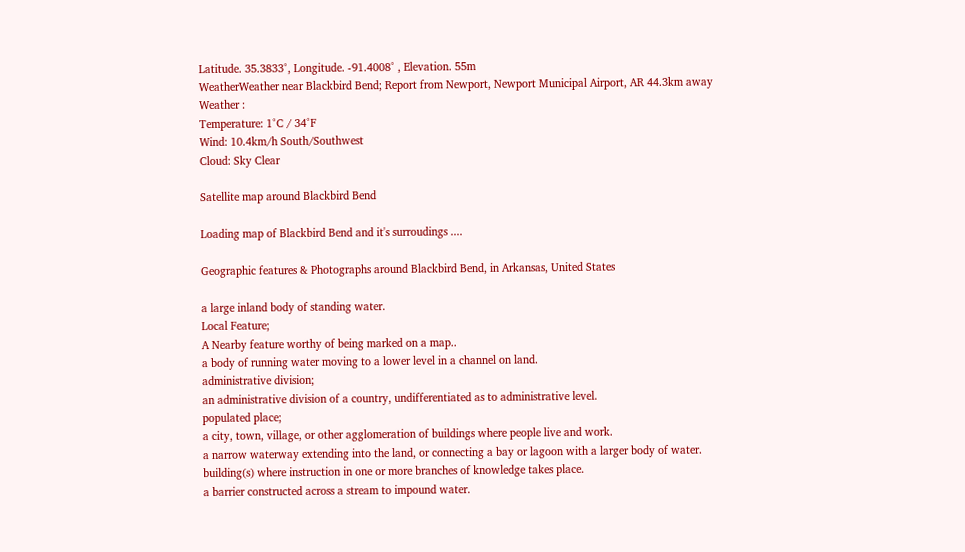Latitude. 35.3833°, Longitude. -91.4008° , Elevation. 55m
WeatherWeather near Blackbird Bend; Report from Newport, Newport Municipal Airport, AR 44.3km away
Weather :
Temperature: 1°C / 34°F
Wind: 10.4km/h South/Southwest
Cloud: Sky Clear

Satellite map around Blackbird Bend

Loading map of Blackbird Bend and it's surroudings ....

Geographic features & Photographs around Blackbird Bend, in Arkansas, United States

a large inland body of standing water.
Local Feature;
A Nearby feature worthy of being marked on a map..
a body of running water moving to a lower level in a channel on land.
administrative division;
an administrative division of a country, undifferentiated as to administrative level.
populated place;
a city, town, village, or other agglomeration of buildings where people live and work.
a narrow waterway extending into the land, or connecting a bay or lagoon with a larger body of water.
building(s) where instruction in one or more branches of knowledge takes place.
a barrier constructed across a stream to impound water.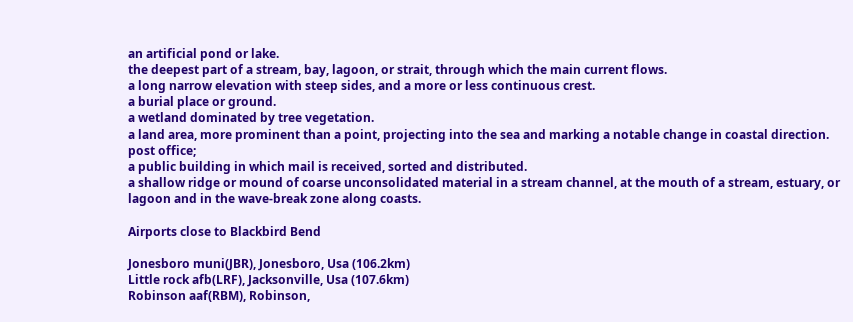an artificial pond or lake.
the deepest part of a stream, bay, lagoon, or strait, through which the main current flows.
a long narrow elevation with steep sides, and a more or less continuous crest.
a burial place or ground.
a wetland dominated by tree vegetation.
a land area, more prominent than a point, projecting into the sea and marking a notable change in coastal direction.
post office;
a public building in which mail is received, sorted and distributed.
a shallow ridge or mound of coarse unconsolidated material in a stream channel, at the mouth of a stream, estuary, or lagoon and in the wave-break zone along coasts.

Airports close to Blackbird Bend

Jonesboro muni(JBR), Jonesboro, Usa (106.2km)
Little rock afb(LRF), Jacksonville, Usa (107.6km)
Robinson aaf(RBM), Robinson,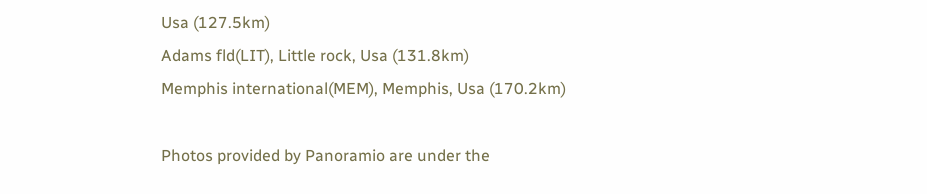Usa (127.5km)
Adams fld(LIT), Little rock, Usa (131.8km)
Memphis international(MEM), Memphis, Usa (170.2km)

Photos provided by Panoramio are under the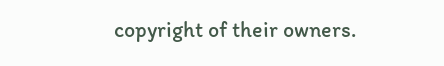copyright of their owners.